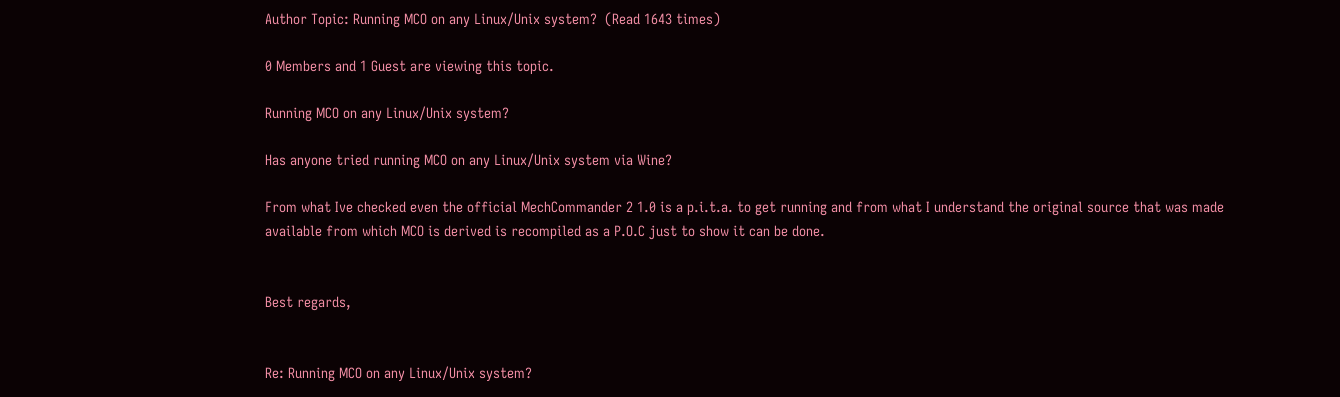Author Topic: Running MCO on any Linux/Unix system?  (Read 1643 times)

0 Members and 1 Guest are viewing this topic.

Running MCO on any Linux/Unix system?

Has anyone tried running MCO on any Linux/Unix system via Wine?

From what Ive checked even the official MechCommander 2 1.0 is a p.i.t.a. to get running and from what I understand the original source that was made available from which MCO is derived is recompiled as a P.O.C just to show it can be done.


Best regards,


Re: Running MCO on any Linux/Unix system?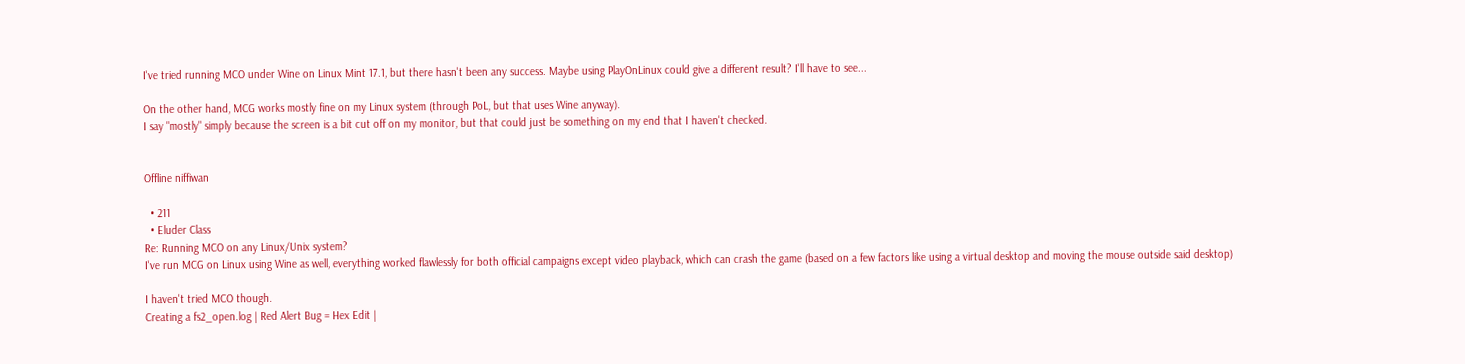I've tried running MCO under Wine on Linux Mint 17.1, but there hasn't been any success. Maybe using PlayOnLinux could give a different result? I'll have to see...

On the other hand, MCG works mostly fine on my Linux system (through PoL, but that uses Wine anyway).
I say "mostly" simply because the screen is a bit cut off on my monitor, but that could just be something on my end that I haven't checked.


Offline niffiwan

  • 211
  • Eluder Class
Re: Running MCO on any Linux/Unix system?
I've run MCG on Linux using Wine as well, everything worked flawlessly for both official campaigns except video playback, which can crash the game (based on a few factors like using a virtual desktop and moving the mouse outside said desktop)

I haven't tried MCO though.
Creating a fs2_open.log | Red Alert Bug = Hex Edit |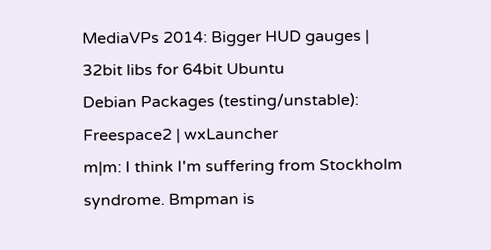MediaVPs 2014: Bigger HUD gauges | 32bit libs for 64bit Ubuntu
Debian Packages (testing/unstable): Freespace2 | wxLauncher
m|m: I think I'm suffering from Stockholm syndrome. Bmpman is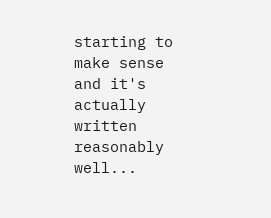starting to make sense and it's actually written reasonably well...